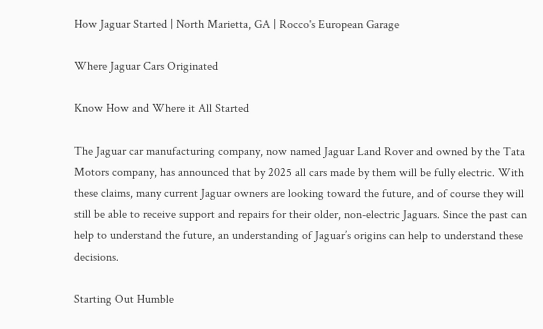How Jaguar Started | North Marietta, GA | Rocco's European Garage

Where Jaguar Cars Originated

Know How and Where it All Started

The Jaguar car manufacturing company, now named Jaguar Land Rover and owned by the Tata Motors company, has announced that by 2025 all cars made by them will be fully electric. With these claims, many current Jaguar owners are looking toward the future, and of course they will still be able to receive support and repairs for their older, non-electric Jaguars. Since the past can help to understand the future, an understanding of Jaguar’s origins can help to understand these decisions.

Starting Out Humble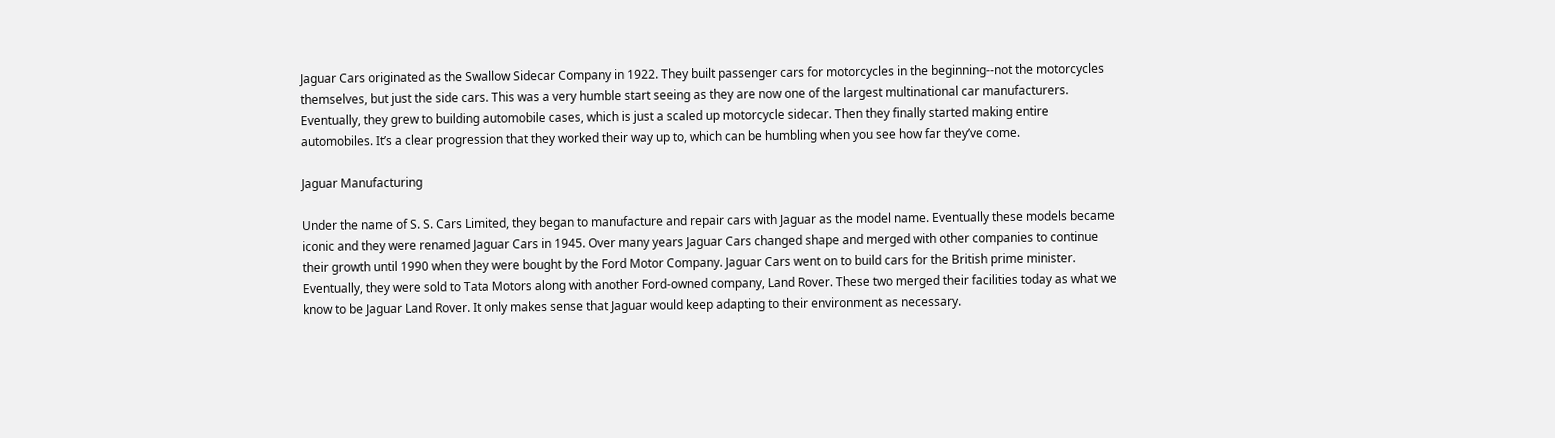Jaguar Cars originated as the Swallow Sidecar Company in 1922. They built passenger cars for motorcycles in the beginning--not the motorcycles themselves, but just the side cars. This was a very humble start seeing as they are now one of the largest multinational car manufacturers. Eventually, they grew to building automobile cases, which is just a scaled up motorcycle sidecar. Then they finally started making entire automobiles. It’s a clear progression that they worked their way up to, which can be humbling when you see how far they’ve come.

Jaguar Manufacturing

Under the name of S. S. Cars Limited, they began to manufacture and repair cars with Jaguar as the model name. Eventually these models became iconic and they were renamed Jaguar Cars in 1945. Over many years Jaguar Cars changed shape and merged with other companies to continue their growth until 1990 when they were bought by the Ford Motor Company. Jaguar Cars went on to build cars for the British prime minister. Eventually, they were sold to Tata Motors along with another Ford-owned company, Land Rover. These two merged their facilities today as what we know to be Jaguar Land Rover. It only makes sense that Jaguar would keep adapting to their environment as necessary.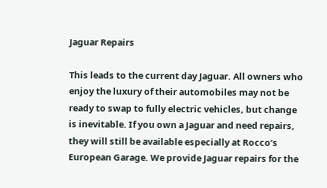Jaguar Repairs

This leads to the current day Jaguar. All owners who enjoy the luxury of their automobiles may not be ready to swap to fully electric vehicles, but change is inevitable. If you own a Jaguar and need repairs, they will still be available especially at Rocco’s European Garage. We provide Jaguar repairs for the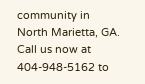community in North Marietta, GA. Call us now at 404-948-5162 to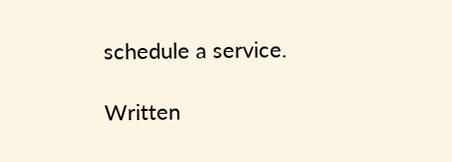schedule a service.

Written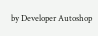by Developer Autoshop